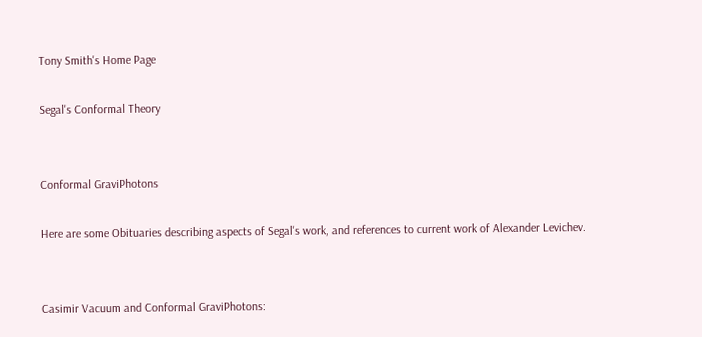Tony Smith's Home Page

Segal's Conformal Theory


Conformal GraviPhotons

Here are some Obituaries describing aspects of Segal's work, and references to current work of Alexander Levichev.


Casimir Vacuum and Conformal GraviPhotons: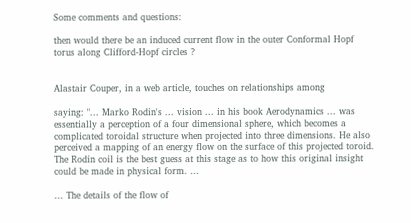Some comments and questions:

then would there be an induced current flow in the outer Conformal Hopf torus along Clifford-Hopf circles ?


Alastair Couper, in a web article, touches on relationships among

saying: "... Marko Rodin's ... vision ... in his book Aerodynamics ... was essentially a perception of a four dimensional sphere, which becomes a complicated toroidal structure when projected into three dimensions. He also perceived a mapping of an energy flow on the surface of this projected toroid. The Rodin coil is the best guess at this stage as to how this original insight could be made in physical form. ...

... The details of the flow of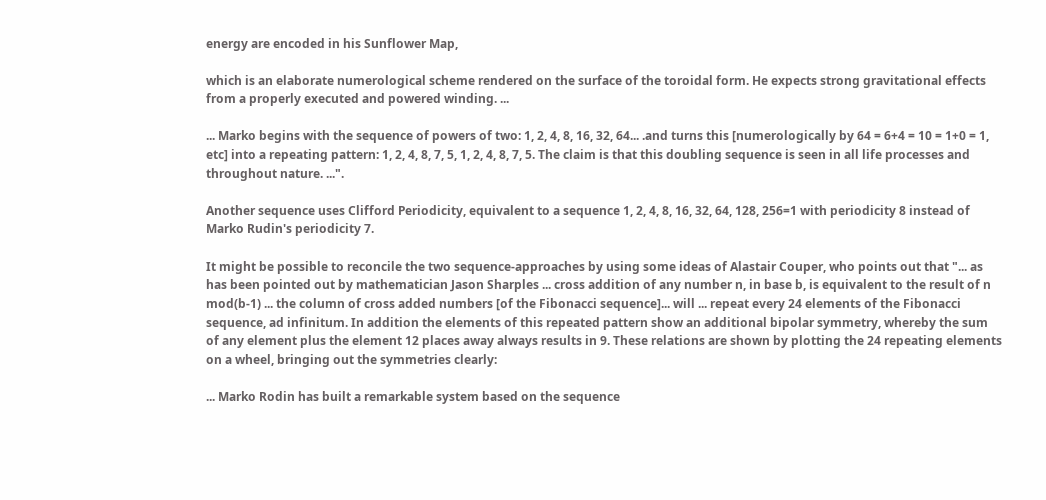energy are encoded in his Sunflower Map,

which is an elaborate numerological scheme rendered on the surface of the toroidal form. He expects strong gravitational effects from a properly executed and powered winding. ...

... Marko begins with the sequence of powers of two: 1, 2, 4, 8, 16, 32, 64... .and turns this [numerologically by 64 = 6+4 = 10 = 1+0 = 1, etc] into a repeating pattern: 1, 2, 4, 8, 7, 5, 1, 2, 4, 8, 7, 5. The claim is that this doubling sequence is seen in all life processes and throughout nature. ...".

Another sequence uses Clifford Periodicity, equivalent to a sequence 1, 2, 4, 8, 16, 32, 64, 128, 256=1 with periodicity 8 instead of Marko Rudin's periodicity 7.

It might be possible to reconcile the two sequence-approaches by using some ideas of Alastair Couper, who points out that "... as has been pointed out by mathematician Jason Sharples ... cross addition of any number n, in base b, is equivalent to the result of n mod(b-1) ... the column of cross added numbers [of the Fibonacci sequence]... will ... repeat every 24 elements of the Fibonacci sequence, ad infinitum. In addition the elements of this repeated pattern show an additional bipolar symmetry, whereby the sum of any element plus the element 12 places away always results in 9. These relations are shown by plotting the 24 repeating elements on a wheel, bringing out the symmetries clearly:

... Marko Rodin has built a remarkable system based on the sequence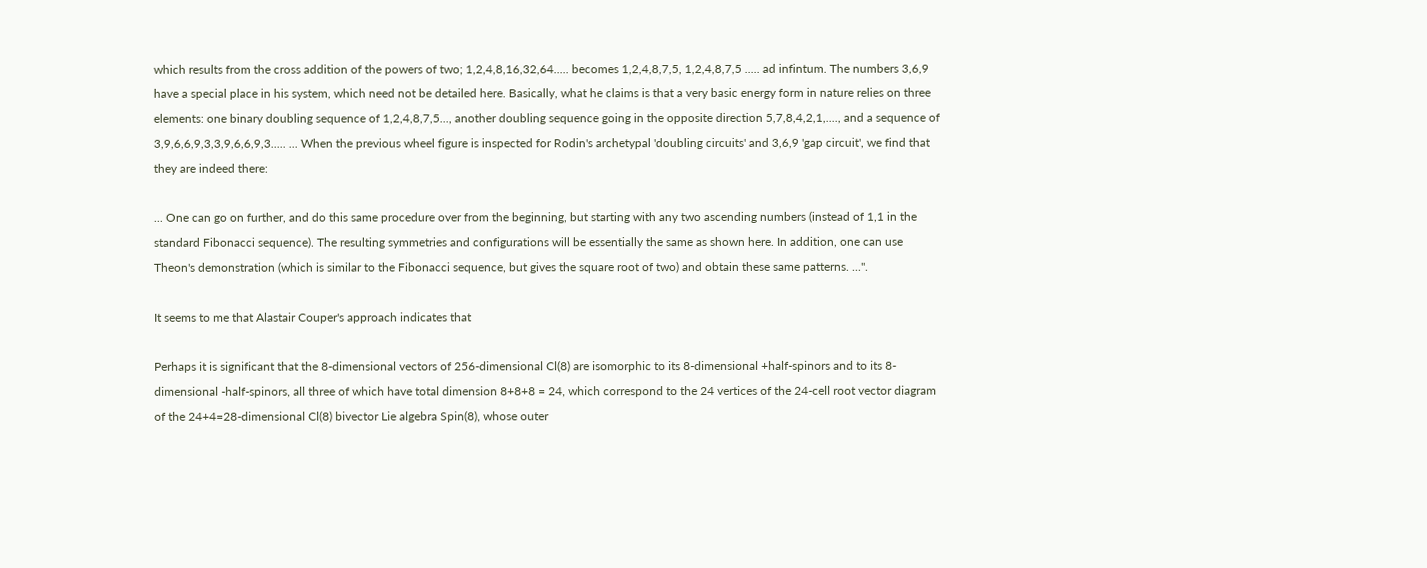which results from the cross addition of the powers of two; 1,2,4,8,16,32,64..... becomes 1,2,4,8,7,5, 1,2,4,8,7,5 ..... ad infintum. The numbers 3,6,9 have a special place in his system, which need not be detailed here. Basically, what he claims is that a very basic energy form in nature relies on three elements: one binary doubling sequence of 1,2,4,8,7,5..., another doubling sequence going in the opposite direction 5,7,8,4,2,1,...., and a sequence of 3,9,6,6,9,3,3,9,6,6,9,3..... ... When the previous wheel figure is inspected for Rodin's archetypal 'doubling circuits' and 3,6,9 'gap circuit', we find that they are indeed there:

... One can go on further, and do this same procedure over from the beginning, but starting with any two ascending numbers (instead of 1,1 in the standard Fibonacci sequence). The resulting symmetries and configurations will be essentially the same as shown here. In addition, one can use Theon's demonstration (which is similar to the Fibonacci sequence, but gives the square root of two) and obtain these same patterns. ...".

It seems to me that Alastair Couper's approach indicates that

Perhaps it is significant that the 8-dimensional vectors of 256-dimensional Cl(8) are isomorphic to its 8-dimensional +half-spinors and to its 8-dimensional -half-spinors, all three of which have total dimension 8+8+8 = 24, which correspond to the 24 vertices of the 24-cell root vector diagram of the 24+4=28-dimensional Cl(8) bivector Lie algebra Spin(8), whose outer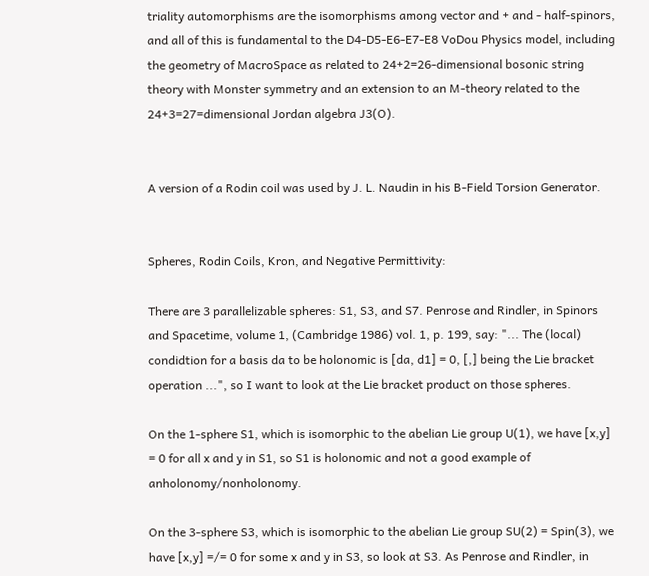triality automorphisms are the isomorphisms among vector and + and - half-spinors, and all of this is fundamental to the D4-D5-E6-E7-E8 VoDou Physics model, including the geometry of MacroSpace as related to 24+2=26-dimensional bosonic string theory with Monster symmetry and an extension to an M-theory related to the 24+3=27=dimensional Jordan algebra J3(O).


A version of a Rodin coil was used by J. L. Naudin in his B-Field Torsion Generator.


Spheres, Rodin Coils, Kron, and Negative Permittivity:

There are 3 parallelizable spheres: S1, S3, and S7. Penrose and Rindler, in Spinors and Spacetime, volume 1, (Cambridge 1986) vol. 1, p. 199, say: "... The (local) condidtion for a basis da to be holonomic is [da, d1] = 0, [,] being the Lie bracket operation ...", so I want to look at the Lie bracket product on those spheres.

On the 1-sphere S1, which is isomorphic to the abelian Lie group U(1), we have [x,y] = 0 for all x and y in S1, so S1 is holonomic and not a good example of anholonomy/nonholonomy.

On the 3-sphere S3, which is isomorphic to the abelian Lie group SU(2) = Spin(3), we have [x,y] =/= 0 for some x and y in S3, so look at S3. As Penrose and Rindler, in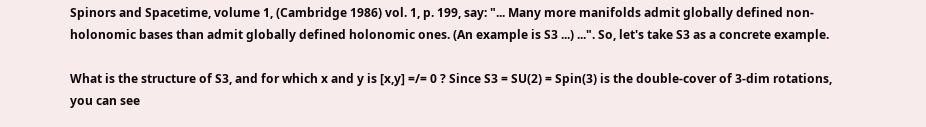Spinors and Spacetime, volume 1, (Cambridge 1986) vol. 1, p. 199, say: "... Many more manifolds admit globally defined non-holonomic bases than admit globally defined holonomic ones. (An example is S3 ...) ...". So, let's take S3 as a concrete example.

What is the structure of S3, and for which x and y is [x,y] =/= 0 ? Since S3 = SU(2) = Spin(3) is the double-cover of 3-dim rotations, you can see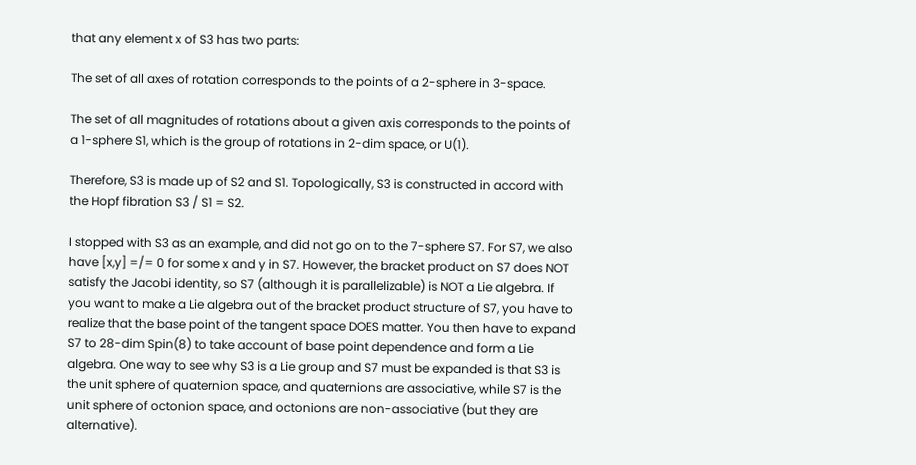that any element x of S3 has two parts:

The set of all axes of rotation corresponds to the points of a 2-sphere in 3-space.

The set of all magnitudes of rotations about a given axis corresponds to the points of a 1-sphere S1, which is the group of rotations in 2-dim space, or U(1).

Therefore, S3 is made up of S2 and S1. Topologically, S3 is constructed in accord with the Hopf fibration S3 / S1 = S2.

I stopped with S3 as an example, and did not go on to the 7-sphere S7. For S7, we also have [x,y] =/= 0 for some x and y in S7. However, the bracket product on S7 does NOT satisfy the Jacobi identity, so S7 (although it is parallelizable) is NOT a Lie algebra. If you want to make a Lie algebra out of the bracket product structure of S7, you have to realize that the base point of the tangent space DOES matter. You then have to expand S7 to 28-dim Spin(8) to take account of base point dependence and form a Lie algebra. One way to see why S3 is a Lie group and S7 must be expanded is that S3 is the unit sphere of quaternion space, and quaternions are associative, while S7 is the unit sphere of octonion space, and octonions are non-associative (but they are alternative).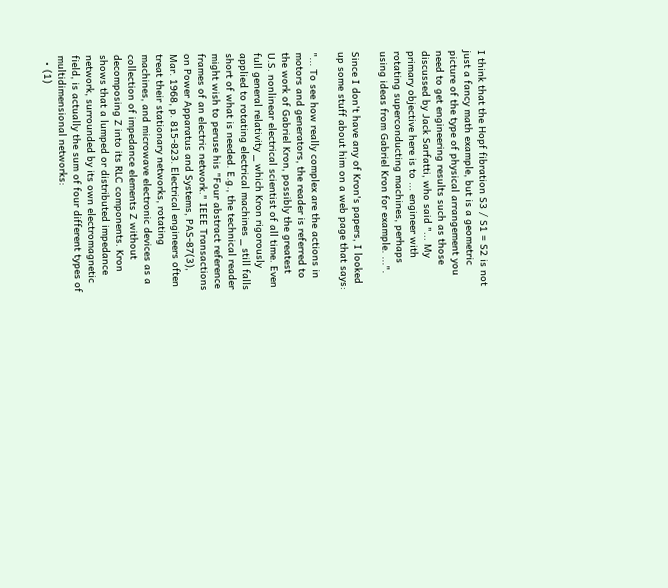I think that the Hopf fibration S3 / S1 = S2 is not just a fancy math example, but is a geometric picture of the type of physical arrangement you need to get engineering results such as those discussed by Jack Sarfatti, who said "... My primary objective here is to ... engineer with rotating superconducting machines, perhaps using ideas from Gabriel Kron for example. ...".

Since I don't have any of Kron's papers, I looked up some stuff about him on a web page that says:

"... To see how really complex are the actions in motors and generators, the reader is referred to the work of Gabriel Kron, possibly the greatest U.S. nonlinear electrical scientist of all time. Even full general relativity _ which Kron rigorously applied to rotating electrical machines _ still falls short of what is needed. E.g., the technical reader might wish to peruse his "Four abstract reference frames of an electric network." IEEE Transactions on Power Apparatus and Systems, PAS-87(3), Mar. 1968, p. 815-823. Electrical engineers often treat their stationary networks, rotating machines, and microwave electronic devices as a collection of impedance elements Z without decomposing Z into its RLC components. Kron shows that a lumped or distributed impedance network, surrounded by its own electromagnetic field, is actually the sum of four different types of multidimensional networks:
  • (1)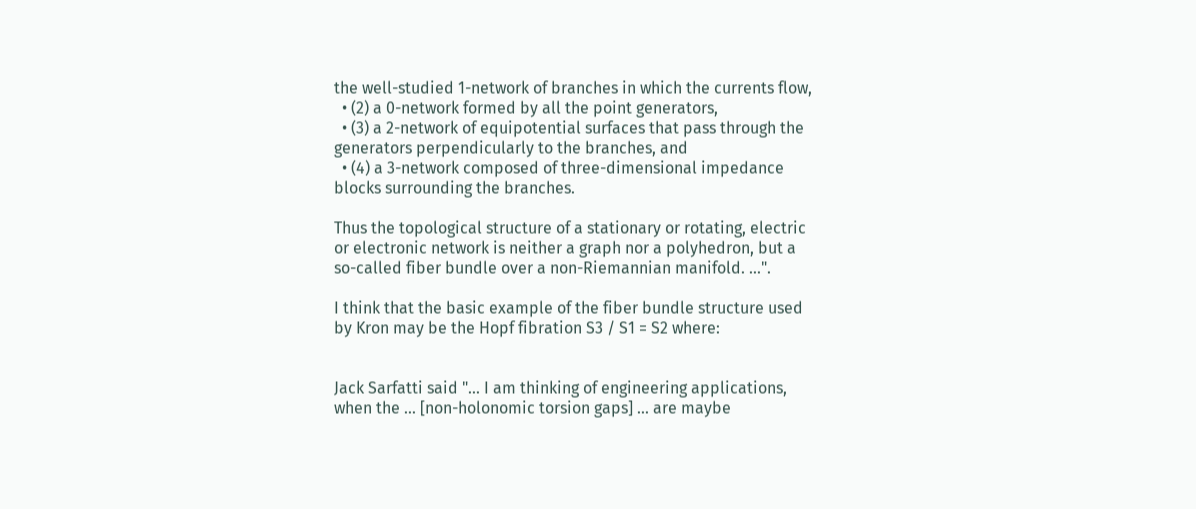the well-studied 1-network of branches in which the currents flow,
  • (2) a 0-network formed by all the point generators,
  • (3) a 2-network of equipotential surfaces that pass through the generators perpendicularly to the branches, and
  • (4) a 3-network composed of three-dimensional impedance blocks surrounding the branches.

Thus the topological structure of a stationary or rotating, electric or electronic network is neither a graph nor a polyhedron, but a so-called fiber bundle over a non-Riemannian manifold. ...".

I think that the basic example of the fiber bundle structure used by Kron may be the Hopf fibration S3 / S1 = S2 where:


Jack Sarfatti said "... I am thinking of engineering applications, when the ... [non-holonomic torsion gaps] ... are maybe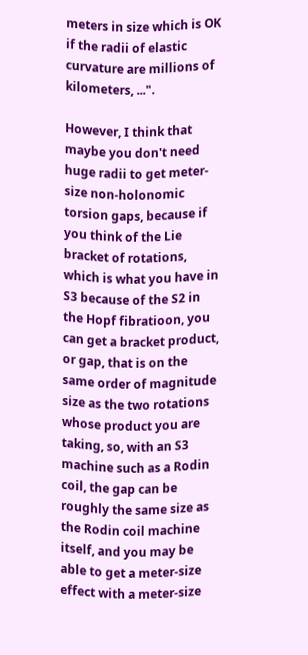meters in size which is OK if the radii of elastic curvature are millions of kilometers, ...".

However, I think that maybe you don't need huge radii to get meter-size non-holonomic torsion gaps, because if you think of the Lie bracket of rotations, which is what you have in S3 because of the S2 in the Hopf fibratioon, you can get a bracket product, or gap, that is on the same order of magnitude size as the two rotations whose product you are taking, so, with an S3 machine such as a Rodin coil, the gap can be roughly the same size as the Rodin coil machine itself, and you may be able to get a meter-size effect with a meter-size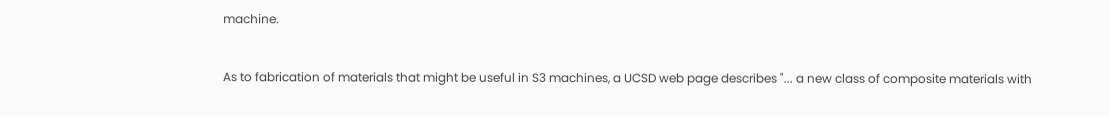machine.


As to fabrication of materials that might be useful in S3 machines, a UCSD web page describes "... a new class of composite materials with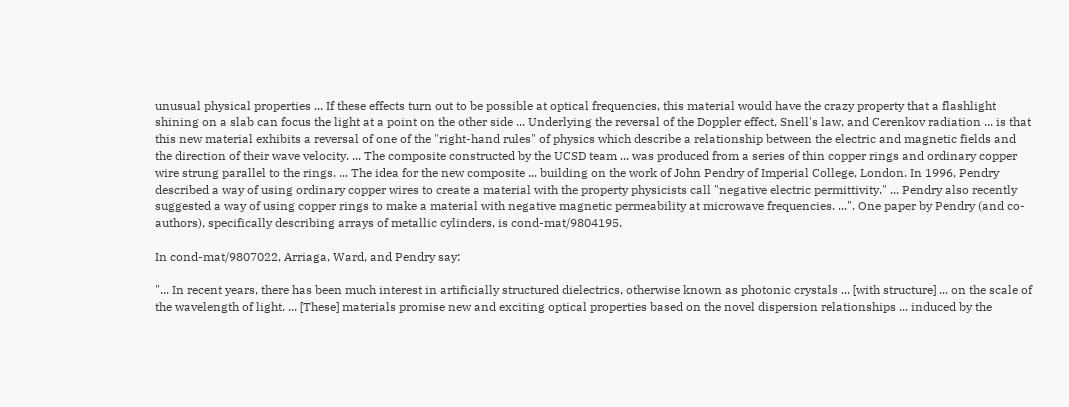unusual physical properties ... If these effects turn out to be possible at optical frequencies, this material would have the crazy property that a flashlight shining on a slab can focus the light at a point on the other side ... Underlying the reversal of the Doppler effect, Snell's law, and Cerenkov radiation ... is that this new material exhibits a reversal of one of the "right-hand rules" of physics which describe a relationship between the electric and magnetic fields and the direction of their wave velocity. ... The composite constructed by the UCSD team ... was produced from a series of thin copper rings and ordinary copper wire strung parallel to the rings. ... The idea for the new composite ... building on the work of John Pendry of Imperial College, London. In 1996, Pendry described a way of using ordinary copper wires to create a material with the property physicists call "negative electric permittivity." ... Pendry also recently suggested a way of using copper rings to make a material with negative magnetic permeability at microwave frequencies. ...". One paper by Pendry (and co-authors), specifically describing arrays of metallic cylinders, is cond-mat/9804195.

In cond-mat/9807022, Arriaga, Ward, and Pendry say:

"... In recent years, there has been much interest in artificially structured dielectrics, otherwise known as photonic crystals ... [with structure] ... on the scale of the wavelength of light. ... [These] materials promise new and exciting optical properties based on the novel dispersion relationships ... induced by the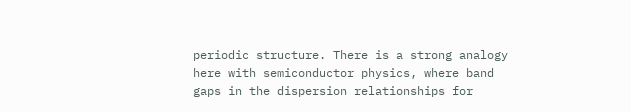periodic structure. There is a strong analogy here with semiconductor physics, where band gaps in the dispersion relationships for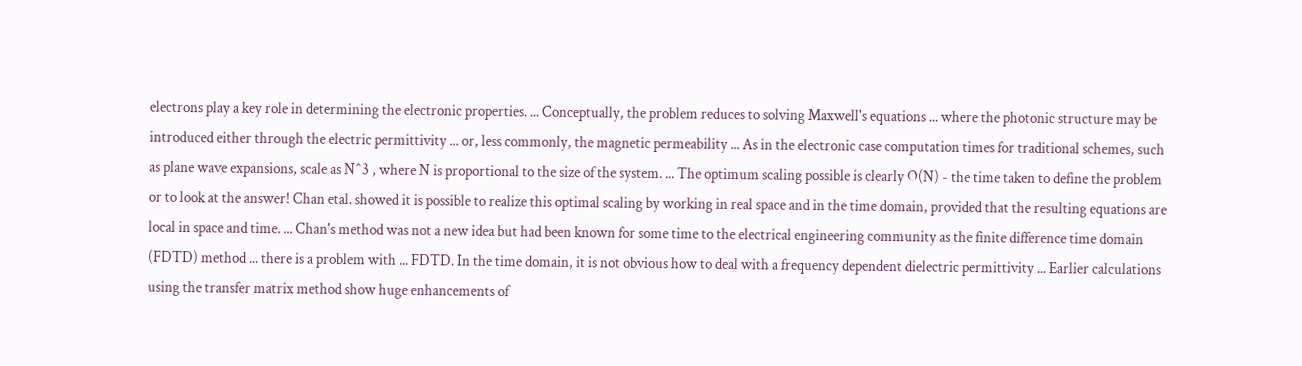electrons play a key role in determining the electronic properties. ... Conceptually, the problem reduces to solving Maxwell's equations ... where the photonic structure may be introduced either through the electric permittivity ... or, less commonly, the magnetic permeability ... As in the electronic case computation times for traditional schemes, such as plane wave expansions, scale as N^3 , where N is proportional to the size of the system. ... The optimum scaling possible is clearly O(N) - the time taken to define the problem or to look at the answer! Chan etal. showed it is possible to realize this optimal scaling by working in real space and in the time domain, provided that the resulting equations are local in space and time. ... Chan's method was not a new idea but had been known for some time to the electrical engineering community as the finite difference time domain (FDTD) method ... there is a problem with ... FDTD. In the time domain, it is not obvious how to deal with a frequency dependent dielectric permittivity ... Earlier calculations using the transfer matrix method show huge enhancements of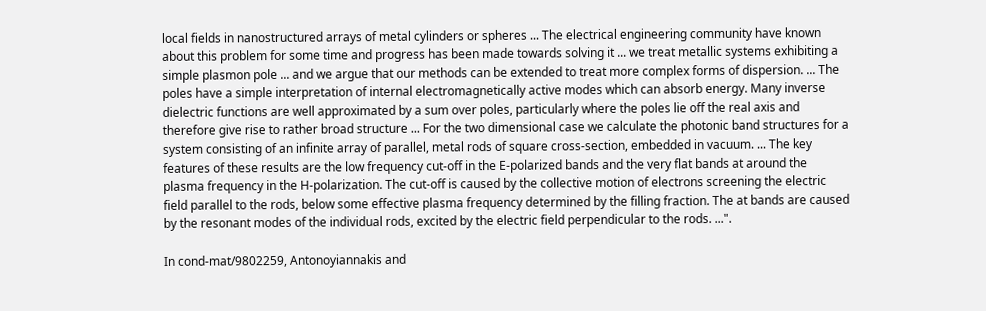local fields in nanostructured arrays of metal cylinders or spheres ... The electrical engineering community have known about this problem for some time and progress has been made towards solving it ... we treat metallic systems exhibiting a simple plasmon pole ... and we argue that our methods can be extended to treat more complex forms of dispersion. ... The poles have a simple interpretation of internal electromagnetically active modes which can absorb energy. Many inverse dielectric functions are well approximated by a sum over poles, particularly where the poles lie off the real axis and therefore give rise to rather broad structure ... For the two dimensional case we calculate the photonic band structures for a system consisting of an infinite array of parallel, metal rods of square cross-section, embedded in vacuum. ... The key features of these results are the low frequency cut-off in the E-polarized bands and the very flat bands at around the plasma frequency in the H-polarization. The cut-off is caused by the collective motion of electrons screening the electric field parallel to the rods, below some effective plasma frequency determined by the filling fraction. The at bands are caused by the resonant modes of the individual rods, excited by the electric field perpendicular to the rods. ...".

In cond-mat/9802259, Antonoyiannakis and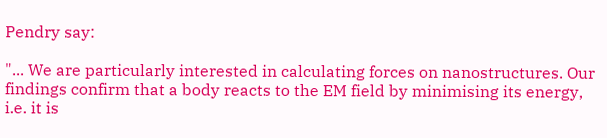Pendry say:

"... We are particularly interested in calculating forces on nanostructures. Our findings confirm that a body reacts to the EM field by minimising its energy, i.e. it is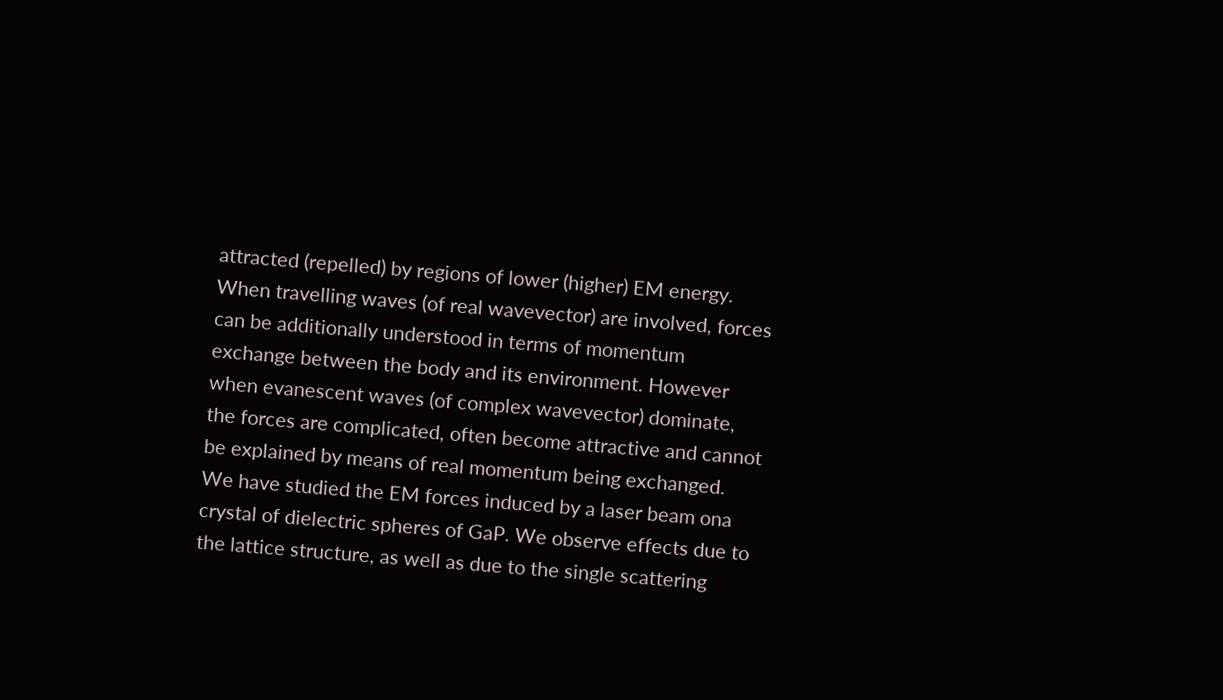attracted (repelled) by regions of lower (higher) EM energy. When travelling waves (of real wavevector) are involved, forces can be additionally understood in terms of momentum exchange between the body and its environment. However when evanescent waves (of complex wavevector) dominate, the forces are complicated, often become attractive and cannot be explained by means of real momentum being exchanged. We have studied the EM forces induced by a laser beam ona crystal of dielectric spheres of GaP. We observe effects due to the lattice structure, as well as due to the single scattering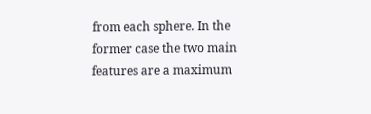from each sphere. In the former case the two main features are a maximum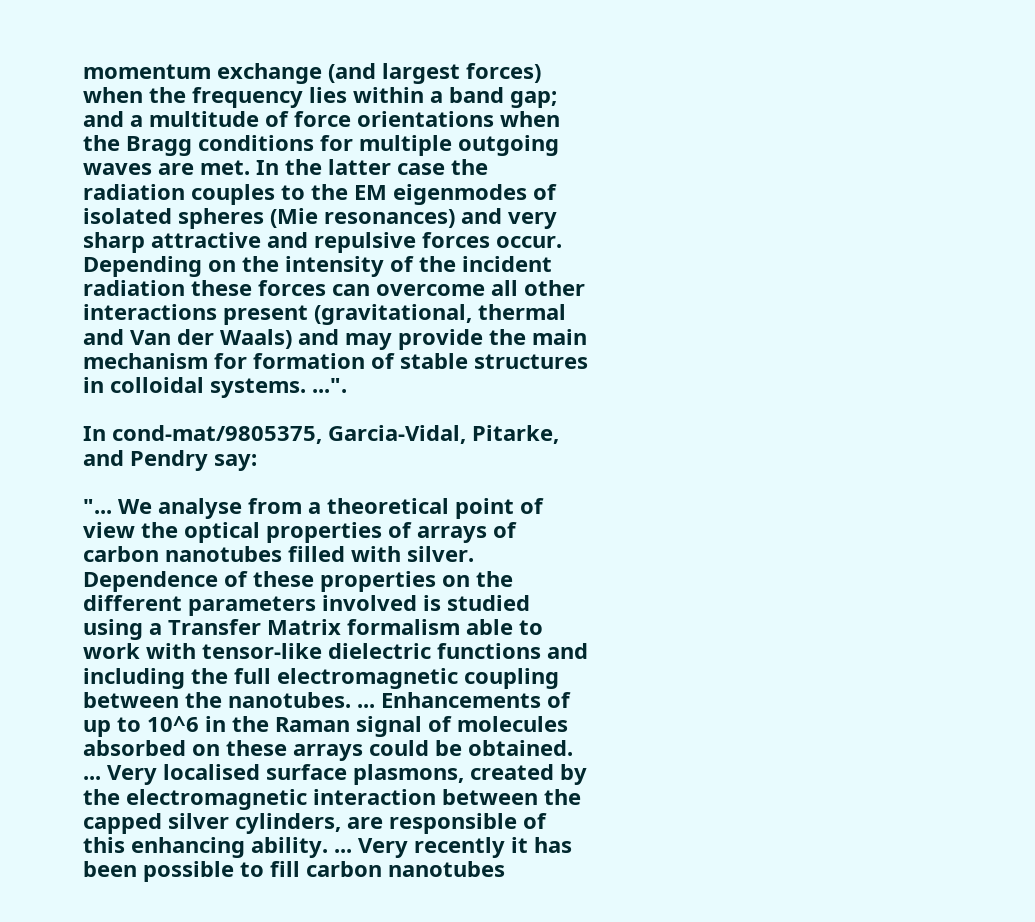momentum exchange (and largest forces) when the frequency lies within a band gap; and a multitude of force orientations when the Bragg conditions for multiple outgoing waves are met. In the latter case the radiation couples to the EM eigenmodes of isolated spheres (Mie resonances) and very sharp attractive and repulsive forces occur. Depending on the intensity of the incident radiation these forces can overcome all other interactions present (gravitational, thermal and Van der Waals) and may provide the main mechanism for formation of stable structures in colloidal systems. ...".

In cond-mat/9805375, Garcia-Vidal, Pitarke, and Pendry say:

"... We analyse from a theoretical point of view the optical properties of arrays of carbon nanotubes filled with silver. Dependence of these properties on the different parameters involved is studied using a Transfer Matrix formalism able to work with tensor-like dielectric functions and including the full electromagnetic coupling between the nanotubes. ... Enhancements of up to 10^6 in the Raman signal of molecules absorbed on these arrays could be obtained. ... Very localised surface plasmons, created by the electromagnetic interaction between the capped silver cylinders, are responsible of this enhancing ability. ... Very recently it has been possible to fill carbon nanotubes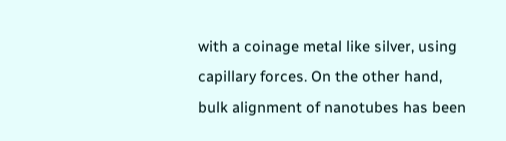with a coinage metal like silver, using capillary forces. On the other hand, bulk alignment of nanotubes has been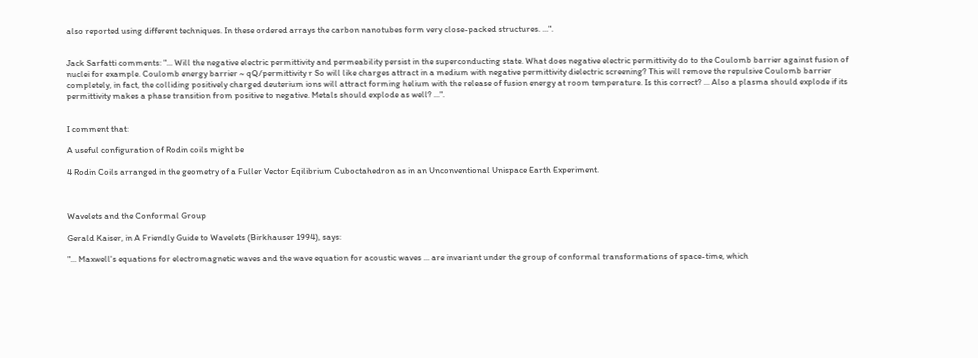also reported using different techniques. In these ordered arrays the carbon nanotubes form very close-packed structures. ...".


Jack Sarfatti comments: "... Will the negative electric permittivity and permeability persist in the superconducting state. What does negative electric permittivity do to the Coulomb barrier against fusion of nuclei for example. Coulomb energy barrier ~ qQ/permittivity r So will like charges attract in a medium with negative permittivity dielectric screening? This will remove the repulsive Coulomb barrier completely, in fact, the colliding positively charged deuterium ions will attract forming helium with the release of fusion energy at room temperature. Is this correct? ... Also a plasma should explode if its permittivity makes a phase transition from positive to negative. Metals should explode as well? ...".


I comment that:

A useful configuration of Rodin coils might be

4 Rodin Coils arranged in the geometry of a Fuller Vector Eqilibrium Cuboctahedron as in an Unconventional Unispace Earth Experiment.



Wavelets and the Conformal Group

Gerald Kaiser, in A Friendly Guide to Wavelets (Birkhauser 1994), says:

"... Maxwell's equations for electromagnetic waves and the wave equation for acoustic waves ... are invariant under the group of conformal transformations of space-time, which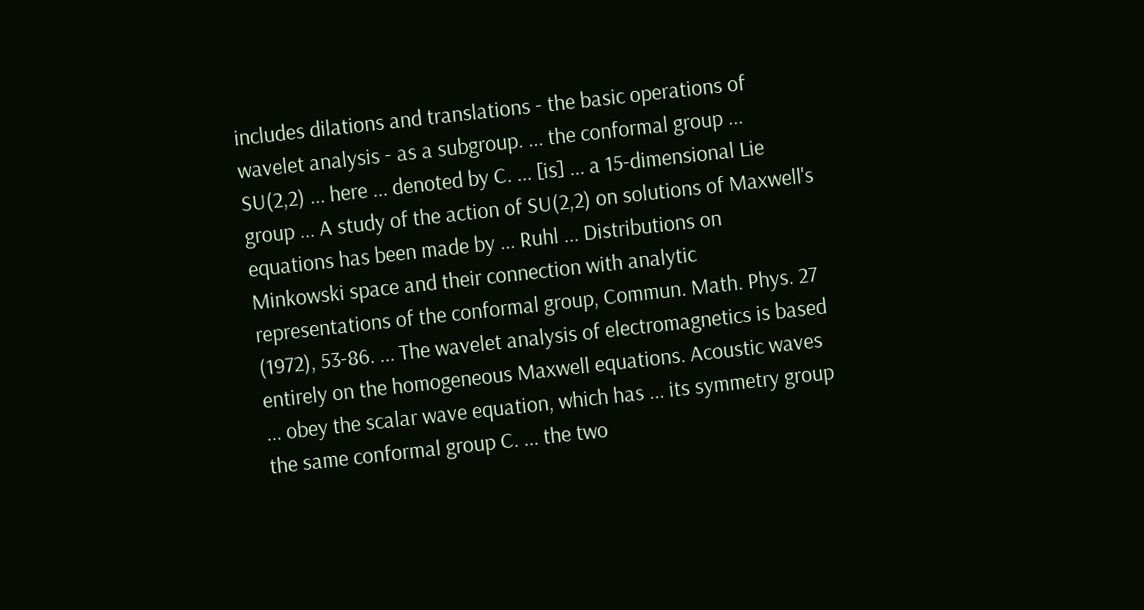includes dilations and translations - the basic operations of wavelet analysis - as a subgroup. ... the conformal group ... SU(2,2) ... here ... denoted by C. ... [is] ... a 15-dimensional Lie group ... A study of the action of SU(2,2) on solutions of Maxwell's equations has been made by ... Ruhl ... Distributions on Minkowski space and their connection with analytic representations of the conformal group, Commun. Math. Phys. 27 (1972), 53-86. ... The wavelet analysis of electromagnetics is based entirely on the homogeneous Maxwell equations. Acoustic waves ... obey the scalar wave equation, which has ... its symmetry group the same conformal group C. ... the two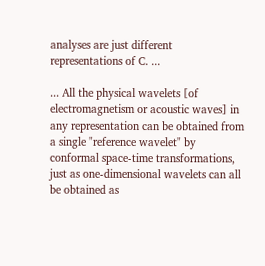analyses are just different representations of C. ...

... All the physical wavelets [of electromagnetism or acoustic waves] in any representation can be obtained from a single "reference wavelet" by conformal space-time transformations, just as one-dimensional wavelets can all be obtained as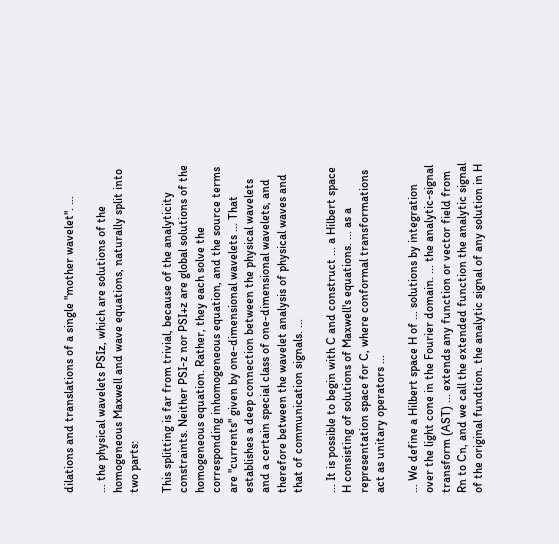dilations and translations of a single "mother wavelet". ...

... the physical wavelets PSIz, which are solutions of the homogeneous Maxwell and wave equations, naturally split into two parts:

This splitting is far from trivial, because of the analyticity constraints. Neither PSI-z nor PSI+z are global solutions of the homogeneous equation. Rather, they each solve the corresponding inhomogeneous equation, and the source terms are "currents" given by one-dimensional wavelets ... That establishes a deep connection between the physical wavelets and a certain special class of one-dimensional wavelets, and therefore between the wavelet analysis of physical waves and that of communication signals. ...

... It is possible to begin with C and construct ... a Hilbert space H consisting of solutions of Maxwell's equations. ... as a representation space for C, where conformal transformations act as unitary operators ...

... We define a Hilbert space H of ... solutions by integration over the light cone in the Fourier domain. ... the analytic-signal transform (AST) ... extends any function or vector field from Rn to Cn, and we call the extended function the analytic signal of the original fundtion. the analytic signal of any solution in H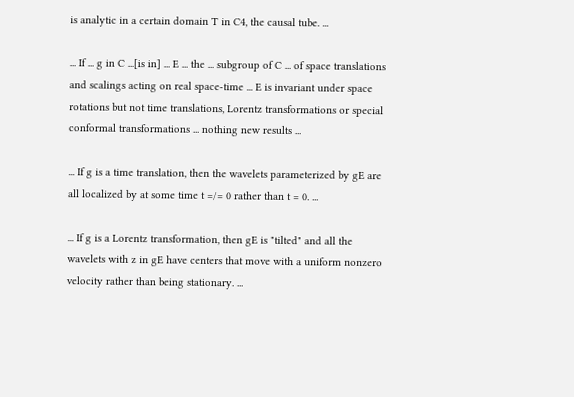is analytic in a certain domain T in C4, the causal tube. ...

... If ... g in C ...[is in] ... E ... the ... subgroup of C ... of space translations and scalings acting on real space-time ... E is invariant under space rotations but not time translations, Lorentz transformations or special conformal transformations ... nothing new results ...

... If g is a time translation, then the wavelets parameterized by gE are all localized by at some time t =/= 0 rather than t = 0. ...

... If g is a Lorentz transformation, then gE is "tilted" and all the wavelets with z in gE have centers that move with a uniform nonzero velocity rather than being stationary. ...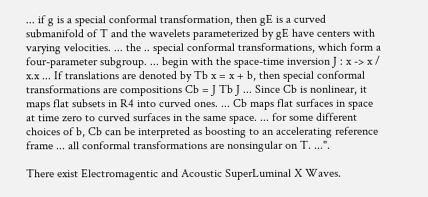... if g is a special conformal transformation, then gE is a curved submanifold of T and the wavelets parameterized by gE have centers with varying velocities. ... the .. special conformal transformations, which form a four-parameter subgroup. ... begin with the space-time inversion J : x -> x / x.x ... If translations are denoted by Tb x = x + b, then special conformal transformations are compositions Cb = J Tb J ... Since Cb is nonlinear, it maps flat subsets in R4 into curved ones. ... Cb maps flat surfaces in space at time zero to curved surfaces in the same space. ... for some different choices of b, Cb can be interpreted as boosting to an accelerating reference frame ... all conformal transformations are nonsingular on T. ...".

There exist Electromagentic and Acoustic SuperLuminal X Waves.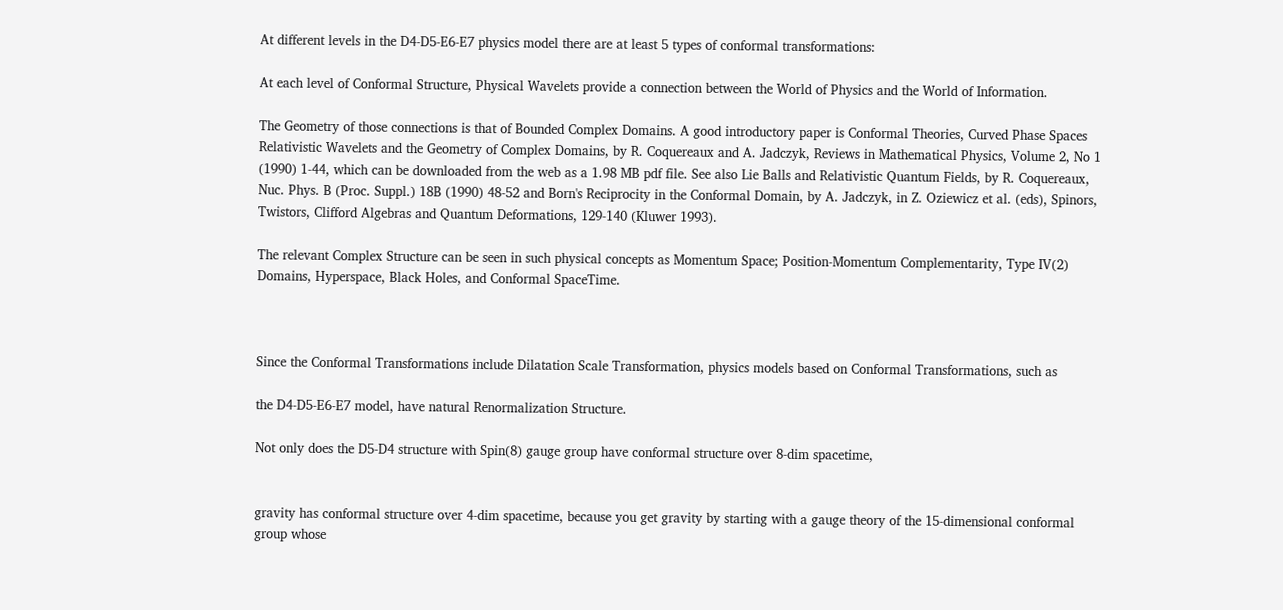At different levels in the D4-D5-E6-E7 physics model there are at least 5 types of conformal transformations:

At each level of Conformal Structure, Physical Wavelets provide a connection between the World of Physics and the World of Information.

The Geometry of those connections is that of Bounded Complex Domains. A good introductory paper is Conformal Theories, Curved Phase Spaces Relativistic Wavelets and the Geometry of Complex Domains, by R. Coquereaux and A. Jadczyk, Reviews in Mathematical Physics, Volume 2, No 1 (1990) 1-44, which can be downloaded from the web as a 1.98 MB pdf file. See also Lie Balls and Relativistic Quantum Fields, by R. Coquereaux, Nuc. Phys. B (Proc. Suppl.) 18B (1990) 48-52 and Born's Reciprocity in the Conformal Domain, by A. Jadczyk, in Z. Oziewicz et al. (eds), Spinors, Twistors, Clifford Algebras and Quantum Deformations, 129-140 (Kluwer 1993).

The relevant Complex Structure can be seen in such physical concepts as Momentum Space; Position-Momentum Complementarity, Type IV(2) Domains, Hyperspace, Black Holes, and Conformal SpaceTime.



Since the Conformal Transformations include Dilatation Scale Transformation, physics models based on Conformal Transformations, such as

the D4-D5-E6-E7 model, have natural Renormalization Structure.

Not only does the D5-D4 structure with Spin(8) gauge group have conformal structure over 8-dim spacetime,


gravity has conformal structure over 4-dim spacetime, because you get gravity by starting with a gauge theory of the 15-dimensional conformal group whose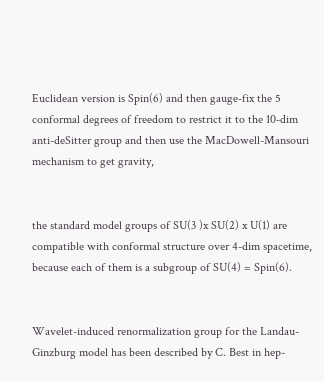Euclidean version is Spin(6) and then gauge-fix the 5 conformal degrees of freedom to restrict it to the 10-dim anti-deSitter group and then use the MacDowell-Mansouri mechanism to get gravity,


the standard model groups of SU(3 )x SU(2) x U(1) are compatible with conformal structure over 4-dim spacetime, because each of them is a subgroup of SU(4) = Spin(6).


Wavelet-induced renormalization group for the Landau-Ginzburg model has been described by C. Best in hep-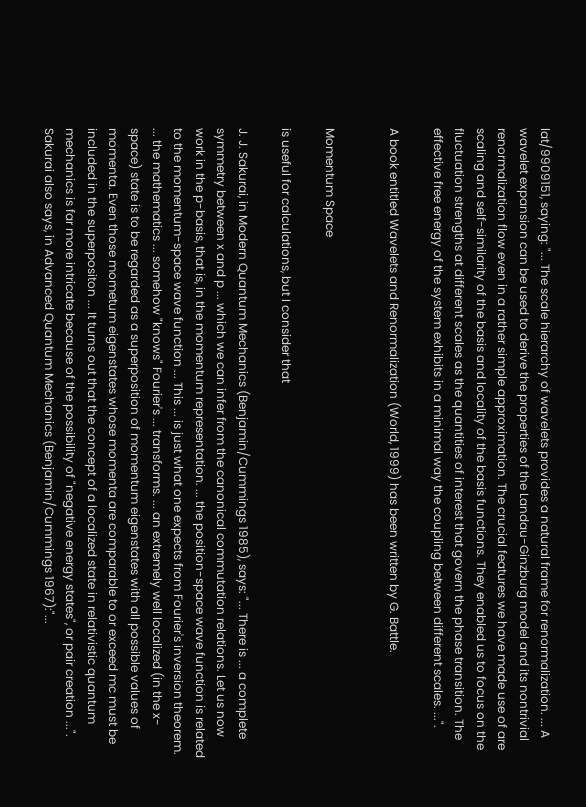lat/9909151, saying: "... The scale hierarchy of wavelets provides a natural frame for renormalization. ... A wavelet expansion can be used to derive the properties of the Landau-Ginzburg model and its nontrivial renormalization flow even in a rather simple approximation. The crucial features we have made use of are scaling and self-similarity of the basis and locality of the basis functions. They enabled us to focus on the fluctuation strengths at different scales as the quantities of interest that govern the phase transition. The effective free energy of the system exhibits in a minimal way the coupling between different scales. ...".

A book entitled Wavelets and Renormalization (World, 1999) has been written by G. Battle.


Momentum Space

is useful for calculations, but I consider that

J. J. Sakurai, in Modern Quantum Mechanics (Benjamin/Cummings 1985), says: "... There is ... a complete symmetry between x and p ... which we can infer from the canonical commutation relations. Let us now work in the p-basis, that is, in the momentum representation. ... the position-space wave function is related to the momentum-space wave function ... This ... is just what one expects from Fourier's inversion theorem. ... the mathematics ... somehow "knows" Fourier's ... transforms. ... an extremely well localized (in the x-space) state is to be regarded as a superposition of momentum eigenstates with all possible values of momenta. Even those mometum eigenstates whose momenta are comparable to or exceed mc must be included in the superpositon ... It turns out that the concept of a localized state in relativistic quantum mechanics is far more intricate because of the possibility of "negative energy states", or pair creation ...". Sakurai also says, in Advanced Quantum Mechanics (Benjamin/Cummings 1967):"...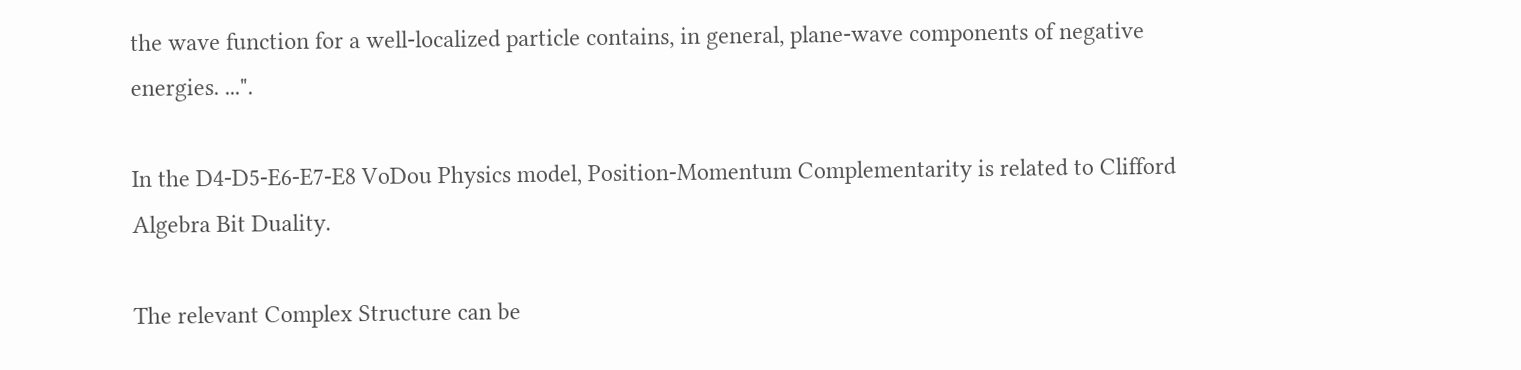the wave function for a well-localized particle contains, in general, plane-wave components of negative energies. ...".

In the D4-D5-E6-E7-E8 VoDou Physics model, Position-Momentum Complementarity is related to Clifford Algebra Bit Duality.

The relevant Complex Structure can be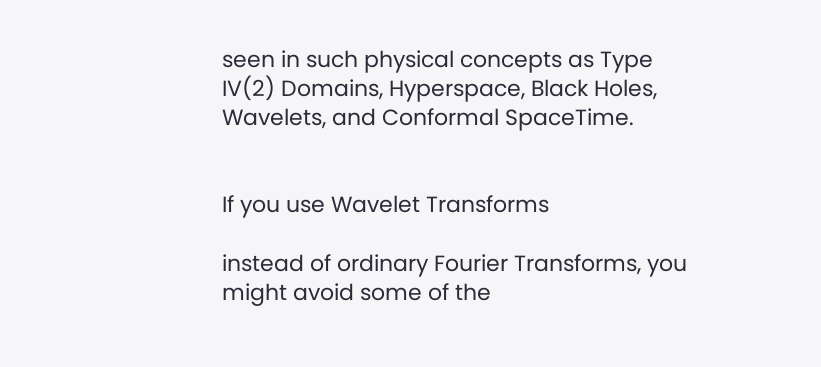seen in such physical concepts as Type IV(2) Domains, Hyperspace, Black Holes, Wavelets, and Conformal SpaceTime.


If you use Wavelet Transforms

instead of ordinary Fourier Transforms, you might avoid some of the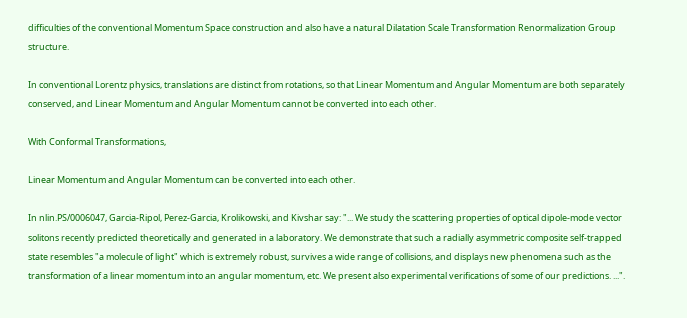difficulties of the conventional Momentum Space construction and also have a natural Dilatation Scale Transformation Renormalization Group structure.

In conventional Lorentz physics, translations are distinct from rotations, so that Linear Momentum and Angular Momentum are both separately conserved, and Linear Momentum and Angular Momentum cannot be converted into each other.

With Conformal Transformations,

Linear Momentum and Angular Momentum can be converted into each other.

In nlin.PS/0006047, Garcia-Ripol, Perez-Garcia, Krolikowski, and Kivshar say: "... We study the scattering properties of optical dipole-mode vector solitons recently predicted theoretically and generated in a laboratory. We demonstrate that such a radially asymmetric composite self-trapped state resembles "a molecule of light" which is extremely robust, survives a wide range of collisions, and displays new phenomena such as the transformation of a linear momentum into an angular momentum, etc. We present also experimental verifications of some of our predictions. ...".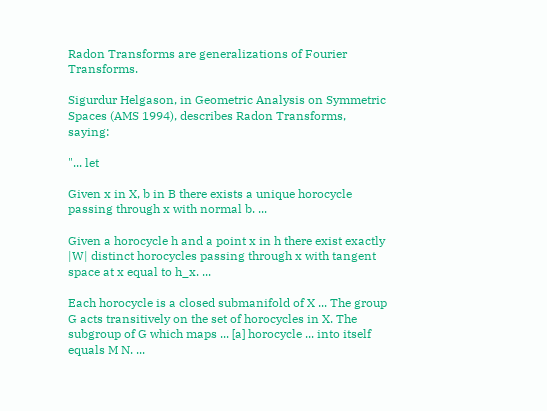Radon Transforms are generalizations of Fourier Transforms.

Sigurdur Helgason, in Geometric Analysis on Symmetric Spaces (AMS 1994), describes Radon Transforms, saying:

"... let

Given x in X, b in B there exists a unique horocycle passing through x with normal b. ...

Given a horocycle h and a point x in h there exist exactly |W| distinct horocycles passing through x with tangent space at x equal to h_x. ...

Each horocycle is a closed submanifold of X ... The group G acts transitively on the set of horocycles in X. The subgroup of G which maps ... [a] horocycle ... into itself equals M N. ...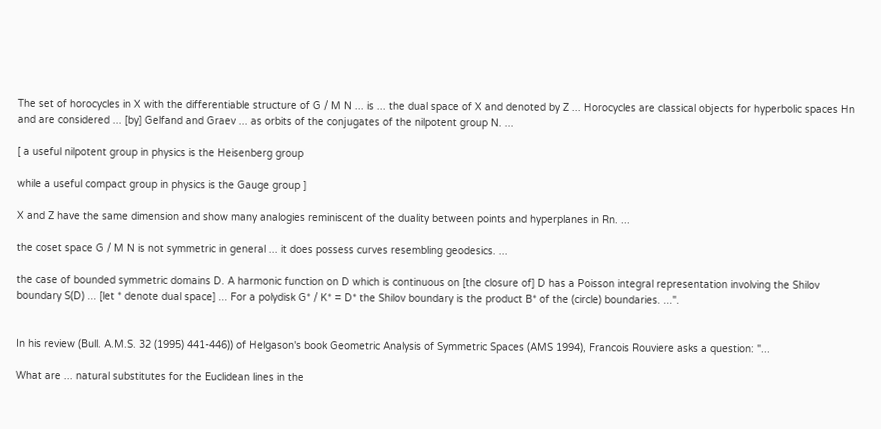The set of horocycles in X with the differentiable structure of G / M N ... is ... the dual space of X and denoted by Z ... Horocycles are classical objects for hyperbolic spaces Hn and are considered ... [by] Gelfand and Graev ... as orbits of the conjugates of the nilpotent group N. ...

[ a useful nilpotent group in physics is the Heisenberg group

while a useful compact group in physics is the Gauge group ]

X and Z have the same dimension and show many analogies reminiscent of the duality between points and hyperplanes in Rn. ...

the coset space G / M N is not symmetric in general ... it does possess curves resembling geodesics. ...

the case of bounded symmetric domains D. A harmonic function on D which is continuous on [the closure of] D has a Poisson integral representation involving the Shilov boundary S(D) ... [let * denote dual space] ... For a polydisk G* / K* = D* the Shilov boundary is the product B* of the (circle) boundaries. ...".


In his review (Bull. A.M.S. 32 (1995) 441-446)) of Helgason's book Geometric Analysis of Symmetric Spaces (AMS 1994), Francois Rouviere asks a question: "...

What are ... natural substitutes for the Euclidean lines in the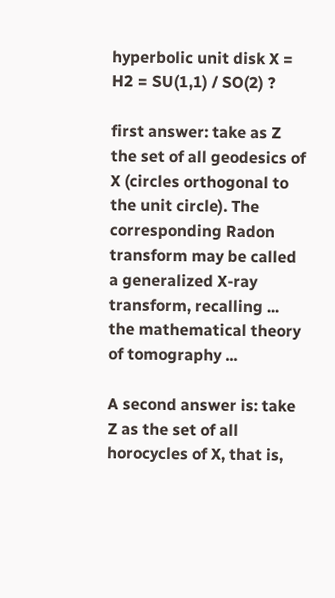hyperbolic unit disk X = H2 = SU(1,1) / SO(2) ?

first answer: take as Z the set of all geodesics of X (circles orthogonal to the unit circle). The corresponding Radon transform may be called a generalized X-ray transform, recalling ... the mathematical theory of tomography ...

A second answer is: take Z as the set of all horocycles of X, that is,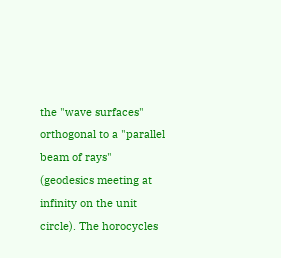the "wave surfaces" orthogonal to a "parallel beam of rays" (geodesics meeting at infinity on the unit circle). The horocycles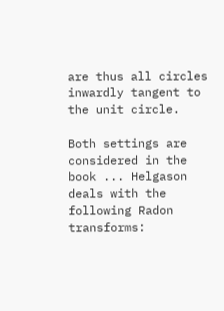are thus all circles inwardly tangent to the unit circle.

Both settings are considered in the book ... Helgason deals with the following Radon transforms: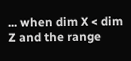... when dim X < dim Z and the range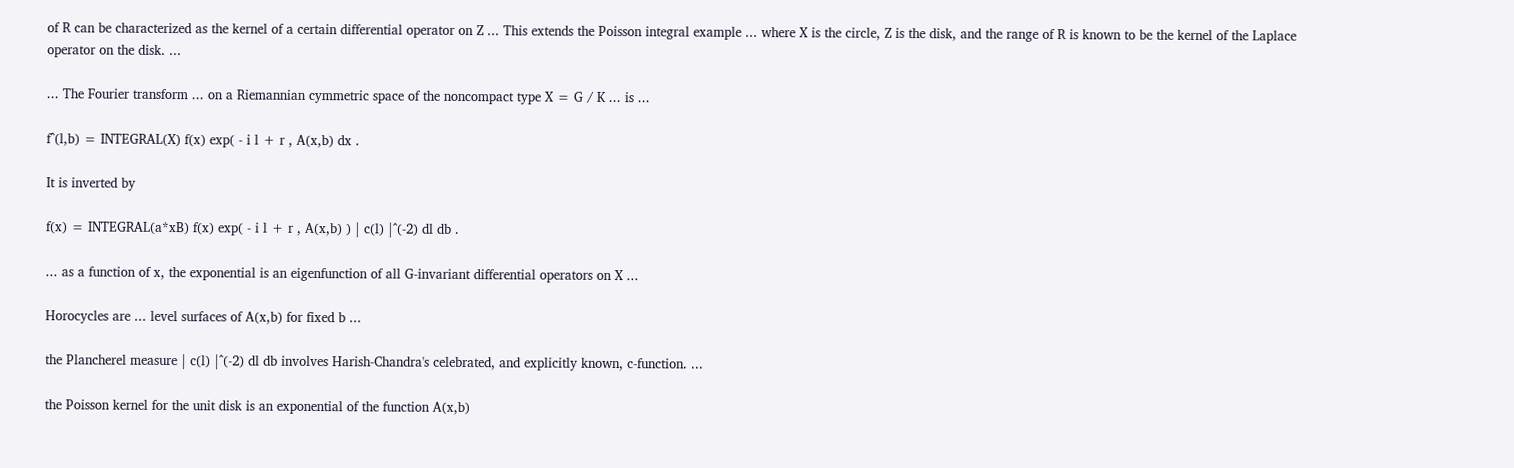of R can be characterized as the kernel of a certain differential operator on Z ... This extends the Poisson integral example ... where X is the circle, Z is the disk, and the range of R is known to be the kernel of the Laplace operator on the disk. ...

... The Fourier transform ... on a Riemannian cymmetric space of the noncompact type X = G / K ... is ...

f^(l,b) = INTEGRAL(X) f(x) exp( - i l + r , A(x,b) dx .

It is inverted by

f(x) = INTEGRAL(a*xB) f(x) exp( - i l + r , A(x,b) ) | c(l) |^(-2) dl db .

... as a function of x, the exponential is an eigenfunction of all G-invariant differential operators on X ...

Horocycles are ... level surfaces of A(x,b) for fixed b ...

the Plancherel measure | c(l) |^(-2) dl db involves Harish-Chandra's celebrated, and explicitly known, c-function. ...

the Poisson kernel for the unit disk is an exponential of the function A(x,b)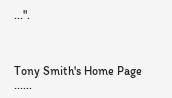...".



Tony Smith's Home Page ......